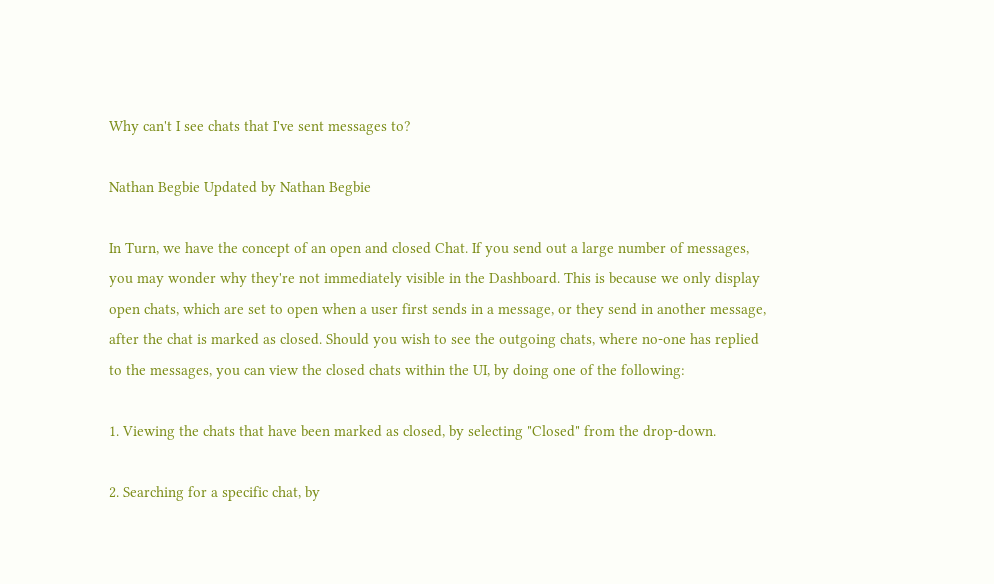Why can't I see chats that I've sent messages to?

Nathan Begbie Updated by Nathan Begbie

In Turn, we have the concept of an open and closed Chat. If you send out a large number of messages, you may wonder why they're not immediately visible in the Dashboard. This is because we only display open chats, which are set to open when a user first sends in a message, or they send in another message, after the chat is marked as closed. Should you wish to see the outgoing chats, where no-one has replied to the messages, you can view the closed chats within the UI, by doing one of the following:

1. Viewing the chats that have been marked as closed, by selecting "Closed" from the drop-down.

2. Searching for a specific chat, by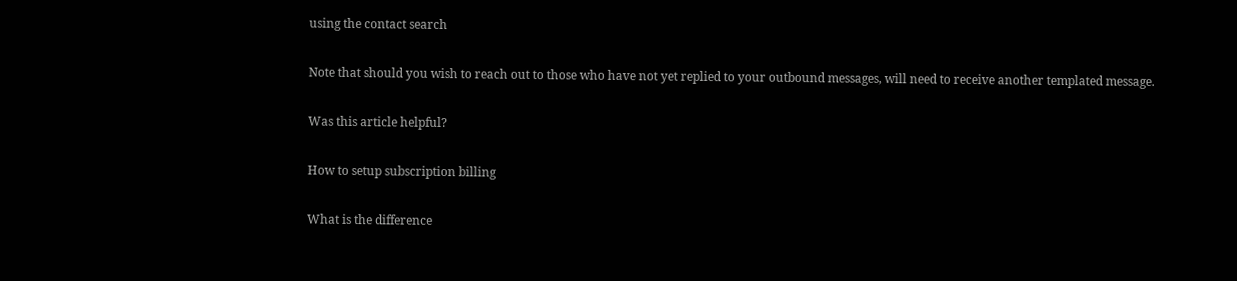using the contact search

Note that should you wish to reach out to those who have not yet replied to your outbound messages, will need to receive another templated message.

Was this article helpful?

How to setup subscription billing

What is the difference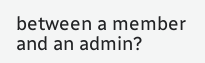between a member and an admin?